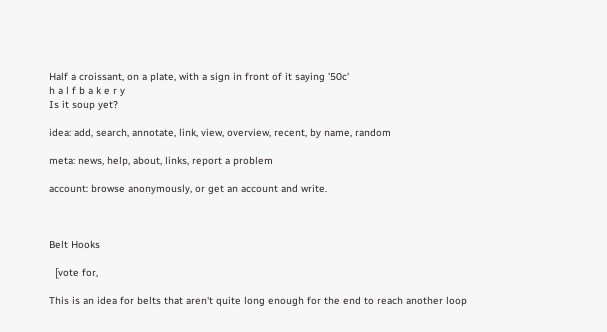Half a croissant, on a plate, with a sign in front of it saying '50c'
h a l f b a k e r y
Is it soup yet?

idea: add, search, annotate, link, view, overview, recent, by name, random

meta: news, help, about, links, report a problem

account: browse anonymously, or get an account and write.



Belt Hooks

  [vote for,

This is an idea for belts that aren't quite long enough for the end to reach another loop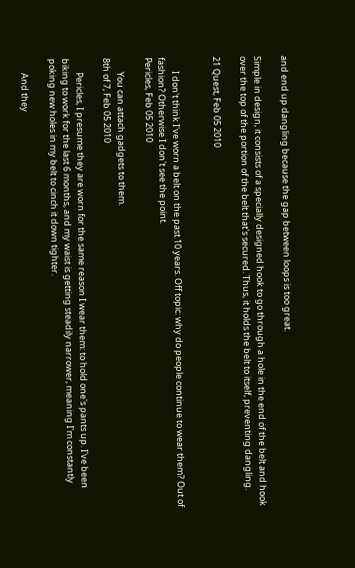and end up dangling because the gap between loops is too great.

Simple in design, it consists of a specially designed hook to go through a hole in the end of the belt and hook over the top of the portion of the belt that's secured. Thus, it holds the belt to itself, preventing dangling.

21 Quest, Feb 05 2010


       I don't think I've worn a belt on the past 10 years. Off topic: why do people continue to wear them? Out of fashion? Otherwise I don't see the point.
Pericles, Feb 05 2010

       You can attach gadgets to them.
8th of 7, Feb 05 2010

       Pericles, I presume they are worn for the same reason I wear them: to hold one's pants up. I've been biking to work for the last 6 months, and my waist is getting steadily narrower, meaning I'm constantly poking new holes in my belt to cinch it down tighter.

       And they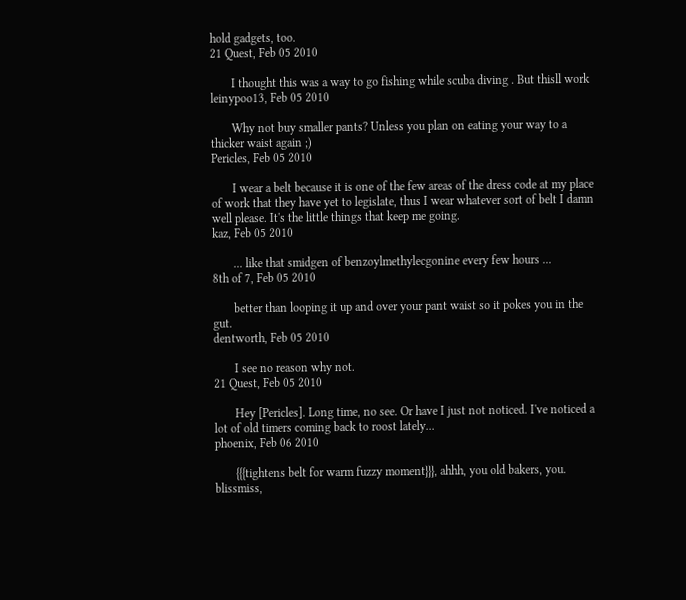hold gadgets, too.
21 Quest, Feb 05 2010

       I thought this was a way to go fishing while scuba diving . But thisll work
leinypoo13, Feb 05 2010

       Why not buy smaller pants? Unless you plan on eating your way to a thicker waist again ;)
Pericles, Feb 05 2010

       I wear a belt because it is one of the few areas of the dress code at my place of work that they have yet to legislate, thus I wear whatever sort of belt I damn well please. It's the little things that keep me going.
kaz, Feb 05 2010

       ... like that smidgen of benzoylmethylecgonine every few hours ...
8th of 7, Feb 05 2010

       better than looping it up and over your pant waist so it pokes you in the gut.
dentworth, Feb 05 2010

       I see no reason why not.
21 Quest, Feb 05 2010

       Hey [Pericles]. Long time, no see. Or have I just not noticed. I've noticed a lot of old timers coming back to roost lately...
phoenix, Feb 06 2010

       {{{tightens belt for warm fuzzy moment}}}, ahhh, you old bakers, you.
blissmiss,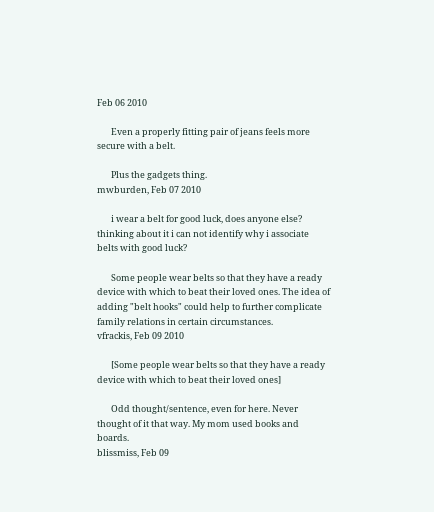Feb 06 2010

       Even a properly fitting pair of jeans feels more secure with a belt.

       Plus the gadgets thing.
mwburden, Feb 07 2010

       i wear a belt for good luck, does anyone else? thinking about it i can not identify why i associate belts with good luck?

       Some people wear belts so that they have a ready device with which to beat their loved ones. The idea of adding "belt hooks" could help to further complicate family relations in certain circumstances.
vfrackis, Feb 09 2010

       [Some people wear belts so that they have a ready device with which to beat their loved ones]

       Odd thought/sentence, even for here. Never thought of it that way. My mom used books and boards.
blissmiss, Feb 09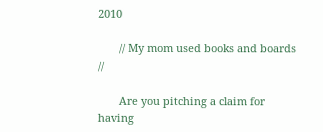2010

       // My mom used books and boards //

       Are you pitching a claim for having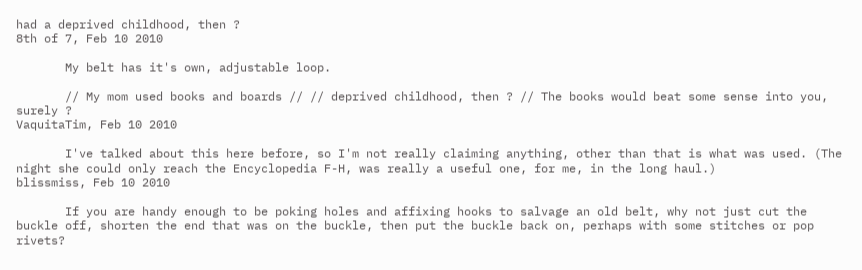had a deprived childhood, then ?
8th of 7, Feb 10 2010

       My belt has it's own, adjustable loop.

       // My mom used books and boards // // deprived childhood, then ? // The books would beat some sense into you, surely ?
VaquitaTim, Feb 10 2010

       I've talked about this here before, so I'm not really claiming anything, other than that is what was used. (The night she could only reach the Encyclopedia F-H, was really a useful one, for me, in the long haul.)
blissmiss, Feb 10 2010

       If you are handy enough to be poking holes and affixing hooks to salvage an old belt, why not just cut the buckle off, shorten the end that was on the buckle, then put the buckle back on, perhaps with some stitches or pop rivets?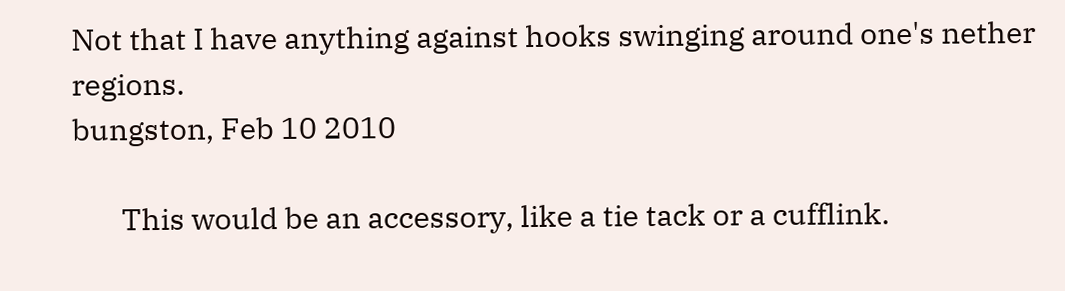Not that I have anything against hooks swinging around one's nether regions.
bungston, Feb 10 2010

       This would be an accessory, like a tie tack or a cufflink.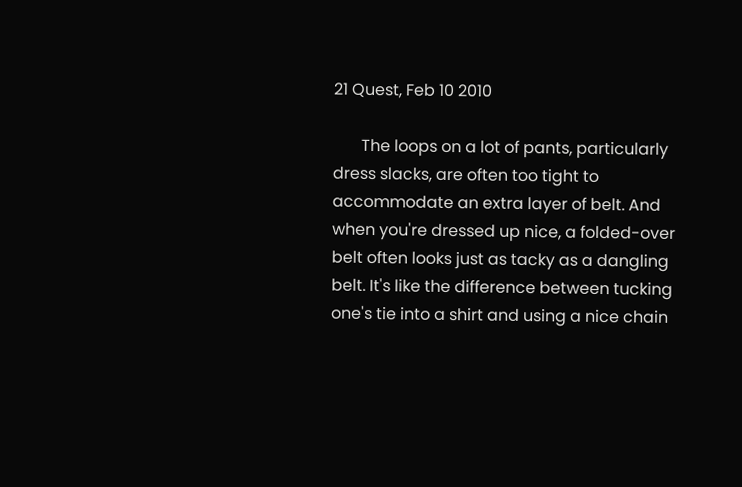21 Quest, Feb 10 2010

       The loops on a lot of pants, particularly dress slacks, are often too tight to accommodate an extra layer of belt. And when you're dressed up nice, a folded-over belt often looks just as tacky as a dangling belt. It's like the difference between tucking one's tie into a shirt and using a nice chain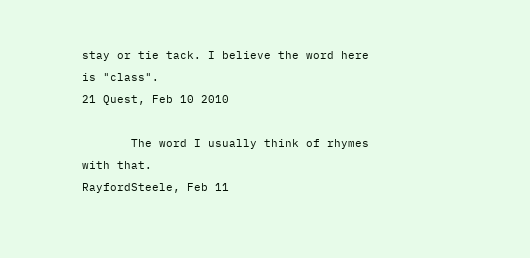stay or tie tack. I believe the word here is "class".
21 Quest, Feb 10 2010

       The word I usually think of rhymes with that.
RayfordSteele, Feb 11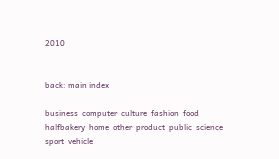2010


back: main index

business  computer  culture  fashion  food  halfbakery  home  other  product  public  science  sport  vehicle